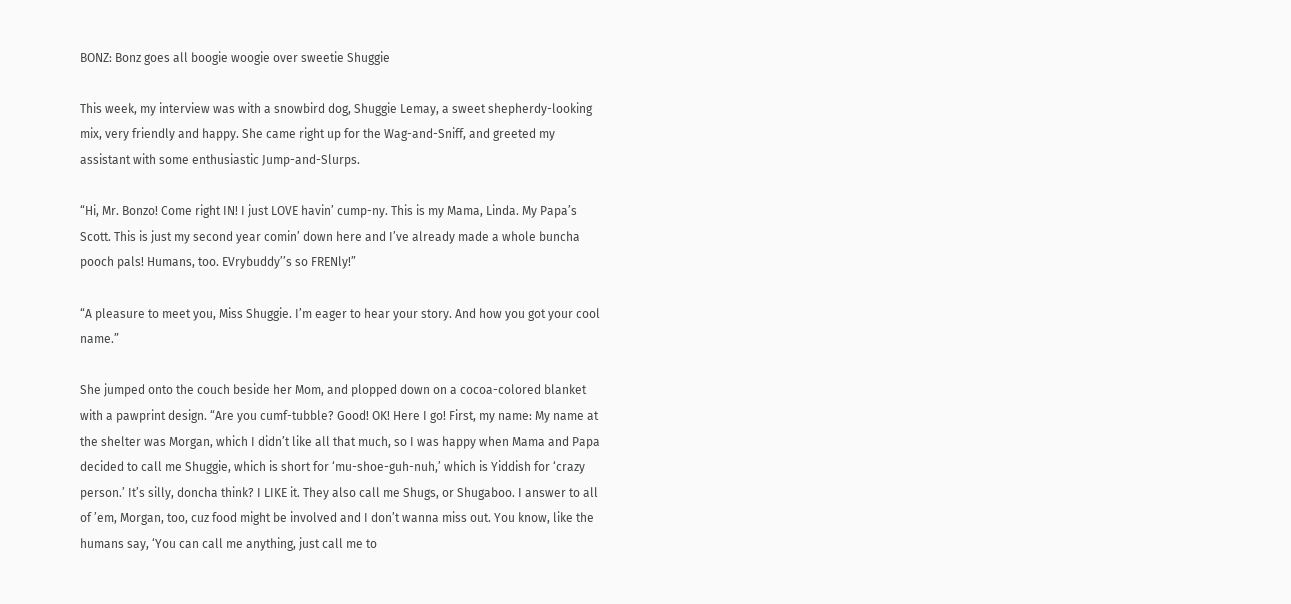BONZ: Bonz goes all boogie woogie over sweetie Shuggie

This week, my interview was with a snowbird dog, Shuggie Lemay, a sweet shepherdy-looking mix, very friendly and happy. She came right up for the Wag-and-Sniff, and greeted my assistant with some enthusiastic Jump-and-Slurps.

“Hi, Mr. Bonzo! Come right IN! I just LOVE havin’ cump-ny. This is my Mama, Linda. My Papa’s Scott. This is just my second year comin’ down here and I’ve already made a whole buncha pooch pals! Humans, too. EVrybuddy’’s so FRENly!”

“A pleasure to meet you, Miss Shuggie. I’m eager to hear your story. And how you got your cool name.”

She jumped onto the couch beside her Mom, and plopped down on a cocoa-colored blanket with a pawprint design. “Are you cumf-tubble? Good! OK! Here I go! First, my name: My name at the shelter was Morgan, which I didn’t like all that much, so I was happy when Mama and Papa decided to call me Shuggie, which is short for ‘mu-shoe-guh-nuh,’ which is Yiddish for ‘crazy person.’ It’s silly, doncha think? I LIKE it. They also call me Shugs, or Shugaboo. I answer to all of ’em, Morgan, too, cuz food might be involved and I don’t wanna miss out. You know, like the humans say, ‘You can call me anything, just call me to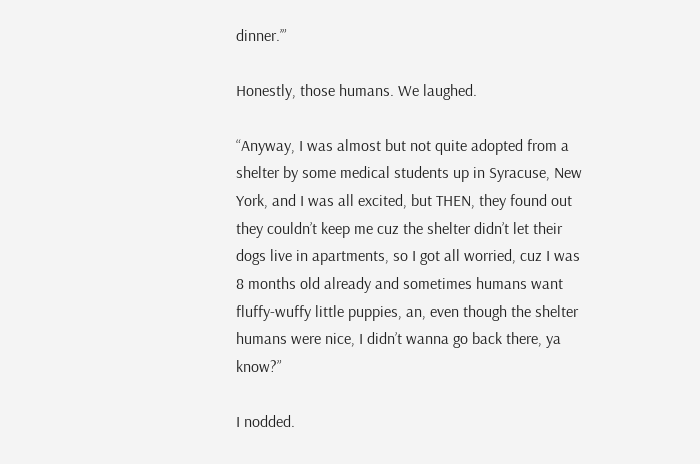dinner.’”

Honestly, those humans. We laughed.

“Anyway, I was almost but not quite adopted from a shelter by some medical students up in Syracuse, New York, and I was all excited, but THEN, they found out they couldn’t keep me cuz the shelter didn’t let their dogs live in apartments, so I got all worried, cuz I was 8 months old already and sometimes humans want fluffy-wuffy little puppies, an, even though the shelter humans were nice, I didn’t wanna go back there, ya know?”

I nodded.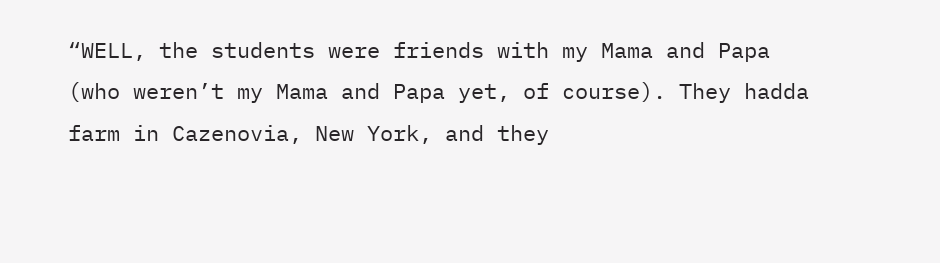“WELL, the students were friends with my Mama and Papa (who weren’t my Mama and Papa yet, of course). They hadda farm in Cazenovia, New York, and they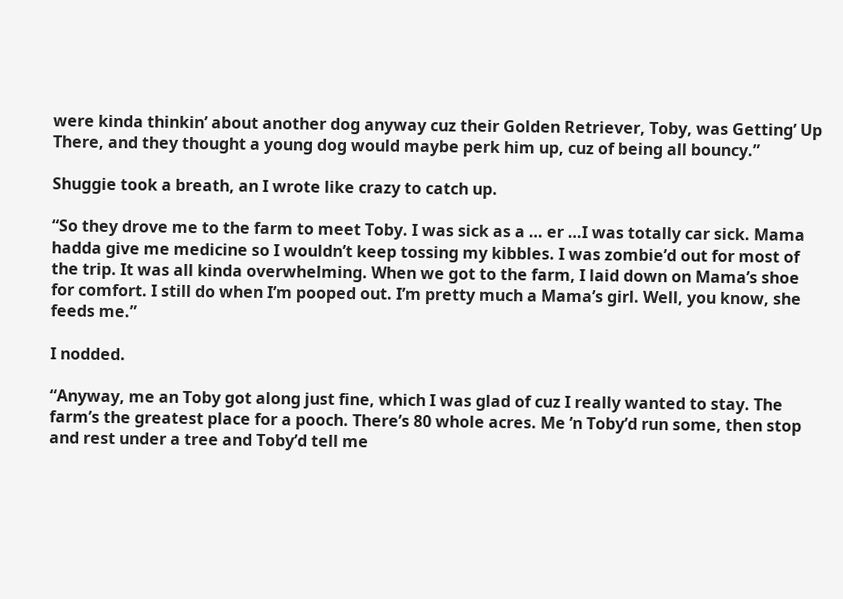were kinda thinkin’ about another dog anyway cuz their Golden Retriever, Toby, was Getting’ Up There, and they thought a young dog would maybe perk him up, cuz of being all bouncy.”

Shuggie took a breath, an I wrote like crazy to catch up.

“So they drove me to the farm to meet Toby. I was sick as a … er …I was totally car sick. Mama hadda give me medicine so I wouldn’t keep tossing my kibbles. I was zombie’d out for most of the trip. It was all kinda overwhelming. When we got to the farm, I laid down on Mama’s shoe for comfort. I still do when I’m pooped out. I’m pretty much a Mama’s girl. Well, you know, she feeds me.”

I nodded.

“Anyway, me an Toby got along just fine, which I was glad of cuz I really wanted to stay. The farm’s the greatest place for a pooch. There’s 80 whole acres. Me ’n Toby’d run some, then stop and rest under a tree and Toby’d tell me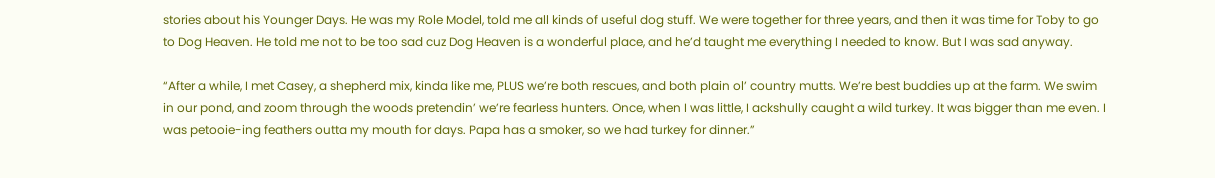stories about his Younger Days. He was my Role Model, told me all kinds of useful dog stuff. We were together for three years, and then it was time for Toby to go to Dog Heaven. He told me not to be too sad cuz Dog Heaven is a wonderful place, and he’d taught me everything I needed to know. But I was sad anyway.

“After a while, I met Casey, a shepherd mix, kinda like me, PLUS we’re both rescues, and both plain ol’ country mutts. We’re best buddies up at the farm. We swim in our pond, and zoom through the woods pretendin’ we’re fearless hunters. Once, when I was little, I ackshully caught a wild turkey. It was bigger than me even. I was petooie-ing feathers outta my mouth for days. Papa has a smoker, so we had turkey for dinner.”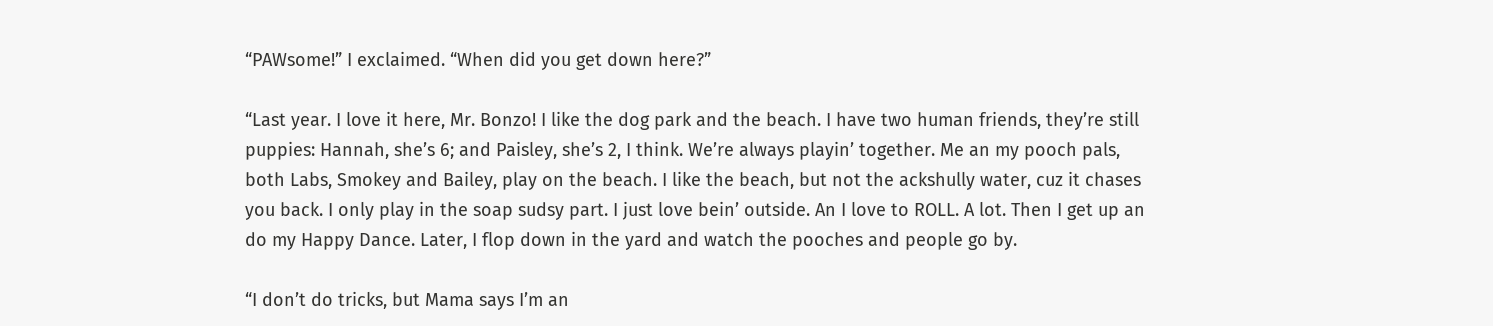“PAWsome!” I exclaimed. “When did you get down here?”

“Last year. I love it here, Mr. Bonzo! I like the dog park and the beach. I have two human friends, they’re still puppies: Hannah, she’s 6; and Paisley, she’s 2, I think. We’re always playin’ together. Me an my pooch pals, both Labs, Smokey and Bailey, play on the beach. I like the beach, but not the ackshully water, cuz it chases you back. I only play in the soap sudsy part. I just love bein’ outside. An I love to ROLL. A lot. Then I get up an do my Happy Dance. Later, I flop down in the yard and watch the pooches and people go by.

“I don’t do tricks, but Mama says I’m an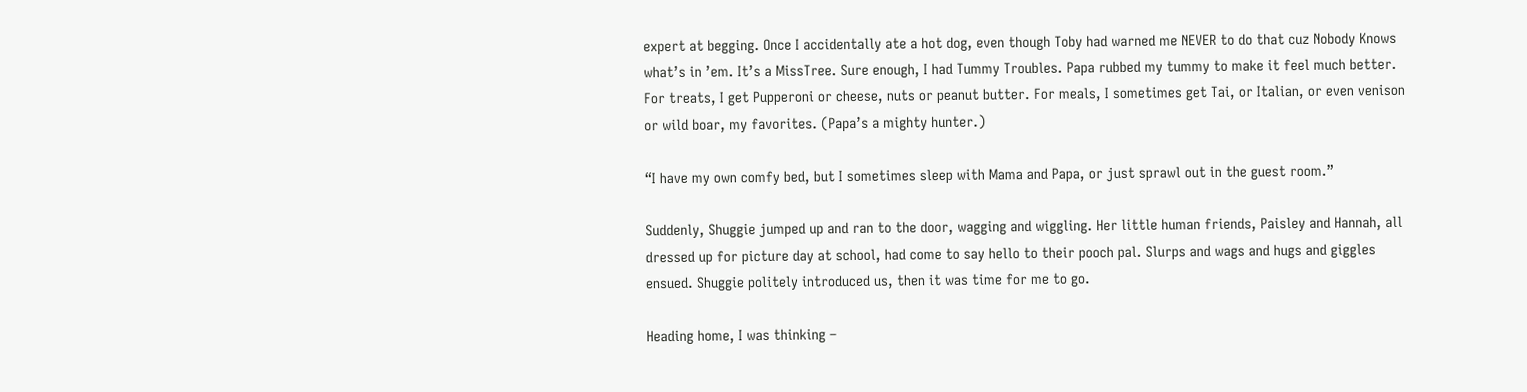expert at begging. Once I accidentally ate a hot dog, even though Toby had warned me NEVER to do that cuz Nobody Knows what’s in ’em. It’s a MissTree. Sure enough, I had Tummy Troubles. Papa rubbed my tummy to make it feel much better. For treats, I get Pupperoni or cheese, nuts or peanut butter. For meals, I sometimes get Tai, or Italian, or even venison or wild boar, my favorites. (Papa’s a mighty hunter.)

“I have my own comfy bed, but I sometimes sleep with Mama and Papa, or just sprawl out in the guest room.”

Suddenly, Shuggie jumped up and ran to the door, wagging and wiggling. Her little human friends, Paisley and Hannah, all dressed up for picture day at school, had come to say hello to their pooch pal. Slurps and wags and hugs and giggles ensued. Shuggie politely introduced us, then it was time for me to go.

Heading home, I was thinking –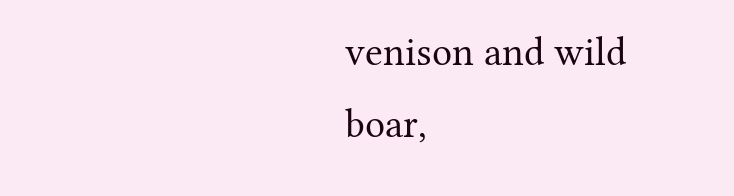venison and wild boar,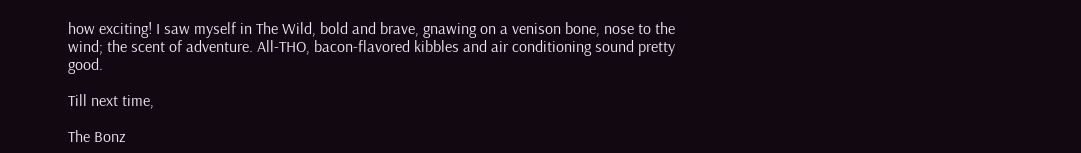how exciting! I saw myself in The Wild, bold and brave, gnawing on a venison bone, nose to the wind; the scent of adventure. All-THO, bacon-flavored kibbles and air conditioning sound pretty good.

Till next time,

The Bonz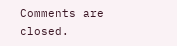Comments are closed.